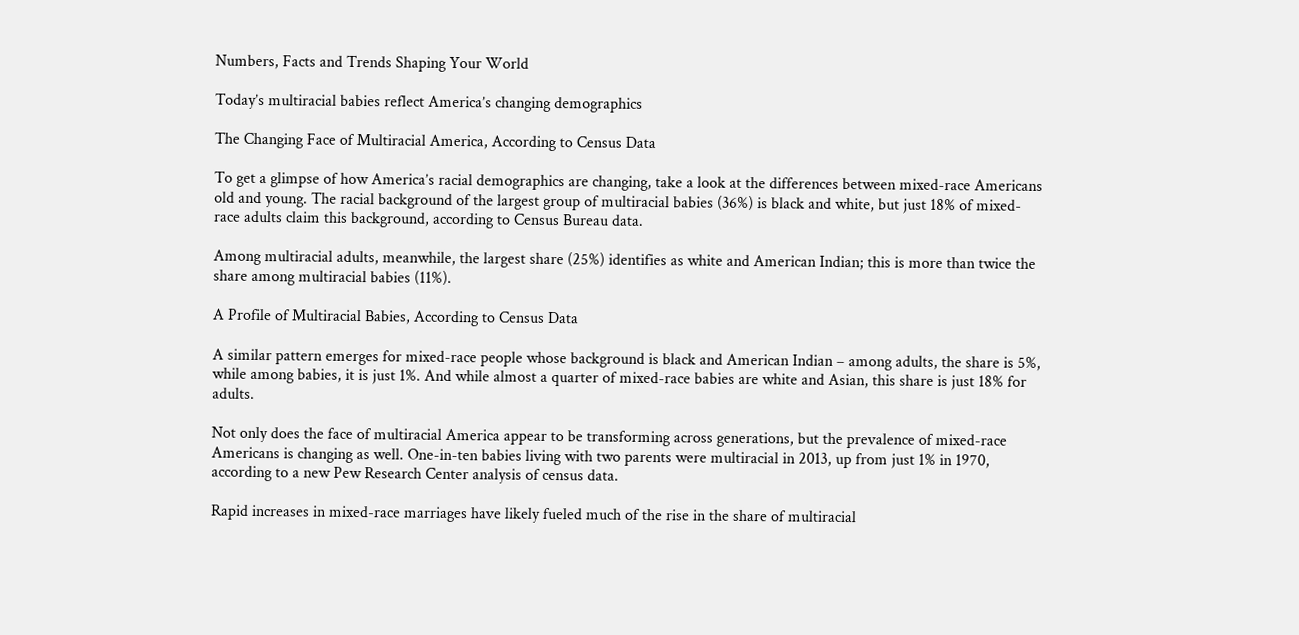Numbers, Facts and Trends Shaping Your World

Today’s multiracial babies reflect America’s changing demographics

The Changing Face of Multiracial America, According to Census Data

To get a glimpse of how America’s racial demographics are changing, take a look at the differences between mixed-race Americans old and young. The racial background of the largest group of multiracial babies (36%) is black and white, but just 18% of mixed-race adults claim this background, according to Census Bureau data.

Among multiracial adults, meanwhile, the largest share (25%) identifies as white and American Indian; this is more than twice the share among multiracial babies (11%).

A Profile of Multiracial Babies, According to Census Data

A similar pattern emerges for mixed-race people whose background is black and American Indian – among adults, the share is 5%, while among babies, it is just 1%. And while almost a quarter of mixed-race babies are white and Asian, this share is just 18% for adults.

Not only does the face of multiracial America appear to be transforming across generations, but the prevalence of mixed-race Americans is changing as well. One-in-ten babies living with two parents were multiracial in 2013, up from just 1% in 1970, according to a new Pew Research Center analysis of census data.

Rapid increases in mixed-race marriages have likely fueled much of the rise in the share of multiracial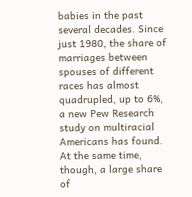babies in the past several decades. Since just 1980, the share of marriages between spouses of different races has almost quadrupled, up to 6%, a new Pew Research study on multiracial Americans has found. At the same time, though, a large share of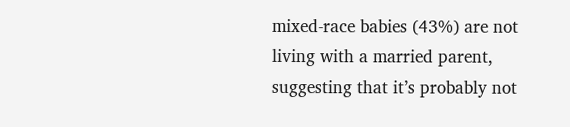mixed-race babies (43%) are not living with a married parent, suggesting that it’s probably not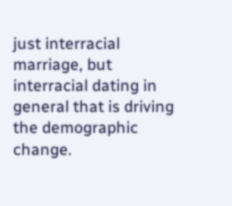just interracial marriage, but interracial dating in general that is driving the demographic change.